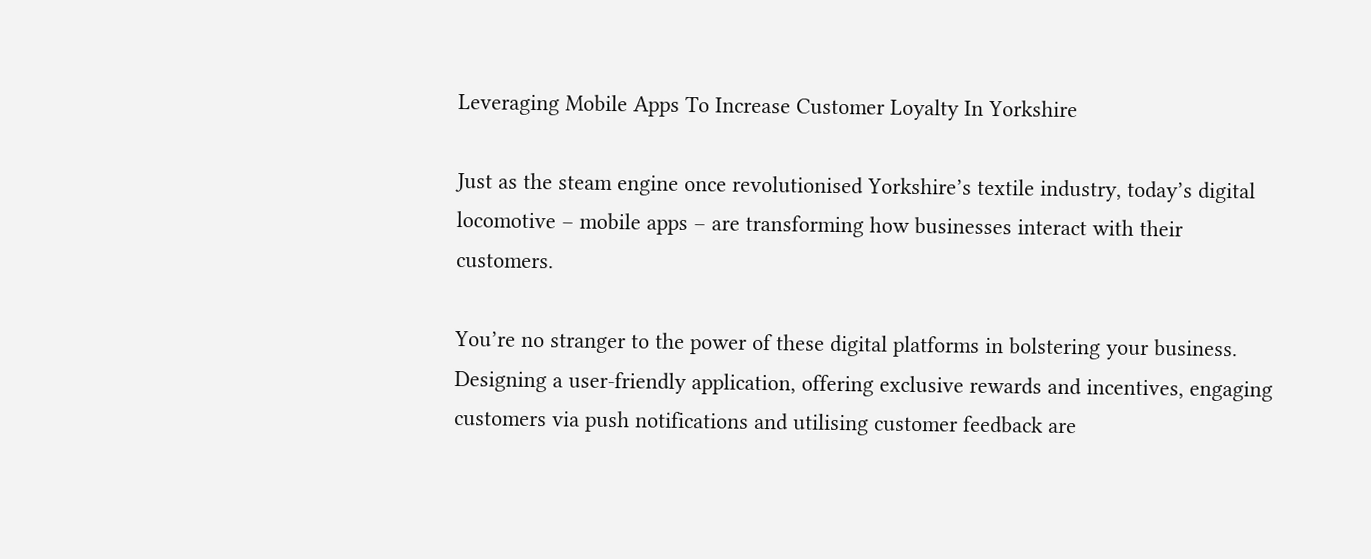Leveraging Mobile Apps To Increase Customer Loyalty In Yorkshire

Just as the steam engine once revolutionised Yorkshire’s textile industry, today’s digital locomotive – mobile apps – are transforming how businesses interact with their customers.

You’re no stranger to the power of these digital platforms in bolstering your business. Designing a user-friendly application, offering exclusive rewards and incentives, engaging customers via push notifications and utilising customer feedback are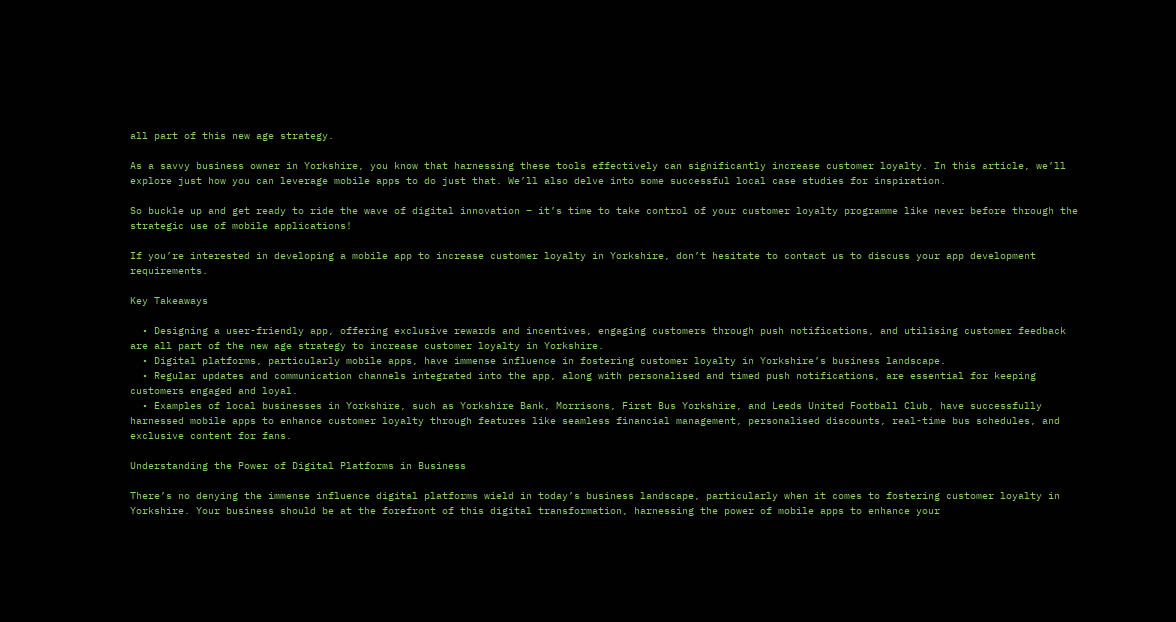all part of this new age strategy.

As a savvy business owner in Yorkshire, you know that harnessing these tools effectively can significantly increase customer loyalty. In this article, we’ll explore just how you can leverage mobile apps to do just that. We’ll also delve into some successful local case studies for inspiration.

So buckle up and get ready to ride the wave of digital innovation – it’s time to take control of your customer loyalty programme like never before through the strategic use of mobile applications!

If you’re interested in developing a mobile app to increase customer loyalty in Yorkshire, don’t hesitate to contact us to discuss your app development requirements.

Key Takeaways

  • Designing a user-friendly app, offering exclusive rewards and incentives, engaging customers through push notifications, and utilising customer feedback are all part of the new age strategy to increase customer loyalty in Yorkshire.
  • Digital platforms, particularly mobile apps, have immense influence in fostering customer loyalty in Yorkshire’s business landscape.
  • Regular updates and communication channels integrated into the app, along with personalised and timed push notifications, are essential for keeping customers engaged and loyal.
  • Examples of local businesses in Yorkshire, such as Yorkshire Bank, Morrisons, First Bus Yorkshire, and Leeds United Football Club, have successfully harnessed mobile apps to enhance customer loyalty through features like seamless financial management, personalised discounts, real-time bus schedules, and exclusive content for fans.

Understanding the Power of Digital Platforms in Business

There’s no denying the immense influence digital platforms wield in today’s business landscape, particularly when it comes to fostering customer loyalty in Yorkshire. Your business should be at the forefront of this digital transformation, harnessing the power of mobile apps to enhance your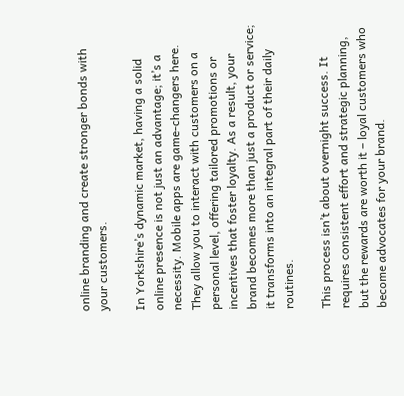online branding and create stronger bonds with your customers.

In Yorkshire’s dynamic market, having a solid online presence is not just an advantage; it’s a necessity. Mobile apps are game-changers here. They allow you to interact with customers on a personal level, offering tailored promotions or incentives that foster loyalty. As a result, your brand becomes more than just a product or service; it transforms into an integral part of their daily routines.

This process isn’t about overnight success. It requires consistent effort and strategic planning, but the rewards are worth it – loyal customers who become advocates for your brand.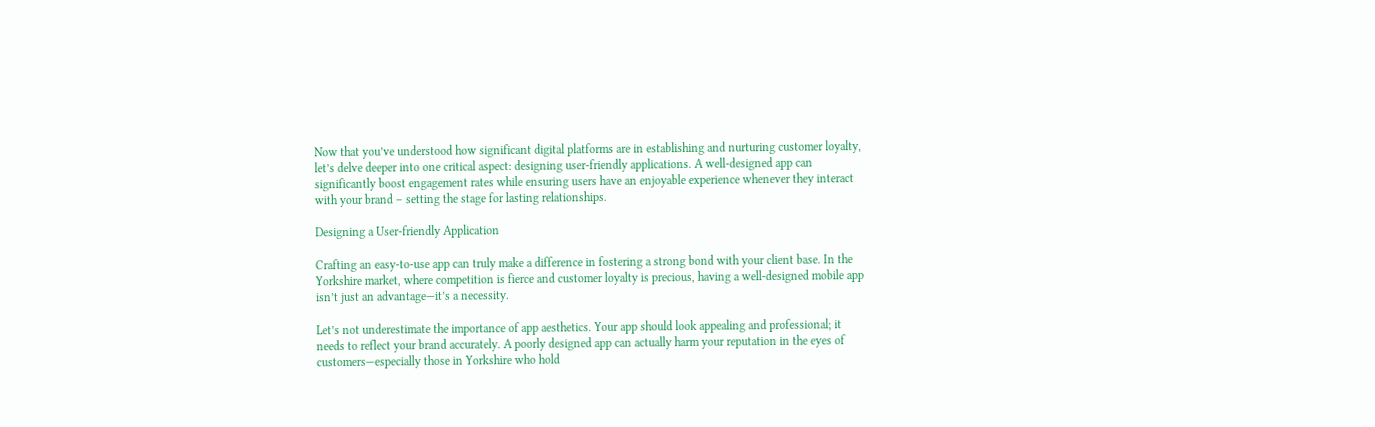Now that you’ve understood how significant digital platforms are in establishing and nurturing customer loyalty, let’s delve deeper into one critical aspect: designing user-friendly applications. A well-designed app can significantly boost engagement rates while ensuring users have an enjoyable experience whenever they interact with your brand – setting the stage for lasting relationships.

Designing a User-friendly Application

Crafting an easy-to-use app can truly make a difference in fostering a strong bond with your client base. In the Yorkshire market, where competition is fierce and customer loyalty is precious, having a well-designed mobile app isn’t just an advantage—it’s a necessity.

Let’s not underestimate the importance of app aesthetics. Your app should look appealing and professional; it needs to reflect your brand accurately. A poorly designed app can actually harm your reputation in the eyes of customers—especially those in Yorkshire who hold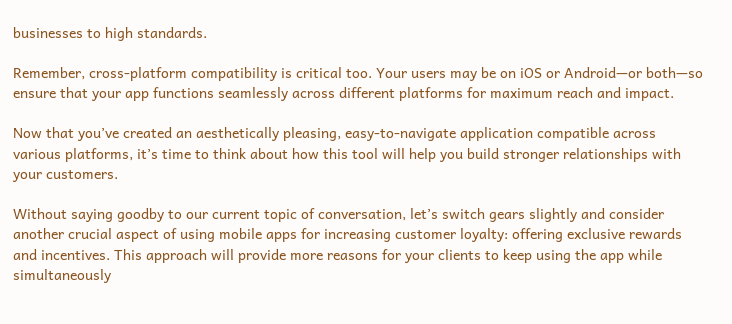businesses to high standards.

Remember, cross-platform compatibility is critical too. Your users may be on iOS or Android—or both—so ensure that your app functions seamlessly across different platforms for maximum reach and impact.

Now that you’ve created an aesthetically pleasing, easy-to-navigate application compatible across various platforms, it’s time to think about how this tool will help you build stronger relationships with your customers.

Without saying goodby to our current topic of conversation, let’s switch gears slightly and consider another crucial aspect of using mobile apps for increasing customer loyalty: offering exclusive rewards and incentives. This approach will provide more reasons for your clients to keep using the app while simultaneously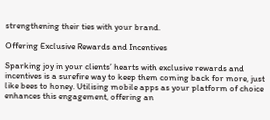strengthening their ties with your brand.

Offering Exclusive Rewards and Incentives

Sparking joy in your clients’ hearts with exclusive rewards and incentives is a surefire way to keep them coming back for more, just like bees to honey. Utilising mobile apps as your platform of choice enhances this engagement, offering an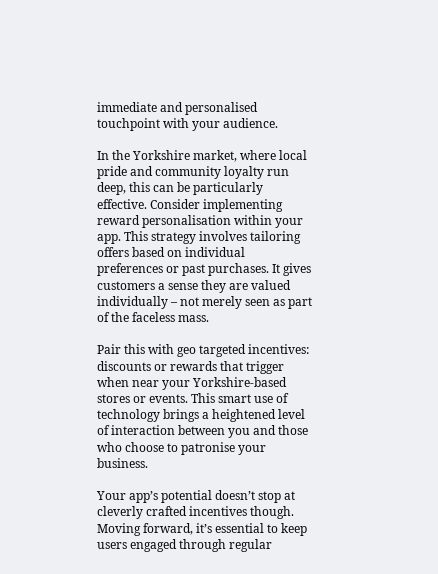immediate and personalised touchpoint with your audience.

In the Yorkshire market, where local pride and community loyalty run deep, this can be particularly effective. Consider implementing reward personalisation within your app. This strategy involves tailoring offers based on individual preferences or past purchases. It gives customers a sense they are valued individually – not merely seen as part of the faceless mass.

Pair this with geo targeted incentives: discounts or rewards that trigger when near your Yorkshire-based stores or events. This smart use of technology brings a heightened level of interaction between you and those who choose to patronise your business.

Your app’s potential doesn’t stop at cleverly crafted incentives though. Moving forward, it’s essential to keep users engaged through regular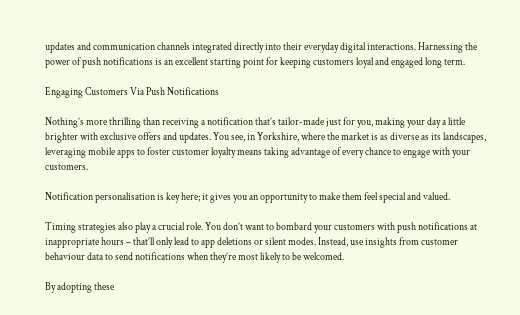updates and communication channels integrated directly into their everyday digital interactions. Harnessing the power of push notifications is an excellent starting point for keeping customers loyal and engaged long term.

Engaging Customers Via Push Notifications

Nothing’s more thrilling than receiving a notification that’s tailor-made just for you, making your day a little brighter with exclusive offers and updates. You see, in Yorkshire, where the market is as diverse as its landscapes, leveraging mobile apps to foster customer loyalty means taking advantage of every chance to engage with your customers.

Notification personalisation is key here; it gives you an opportunity to make them feel special and valued.

Timing strategies also play a crucial role. You don’t want to bombard your customers with push notifications at inappropriate hours – that’ll only lead to app deletions or silent modes. Instead, use insights from customer behaviour data to send notifications when they’re most likely to be welcomed.

By adopting these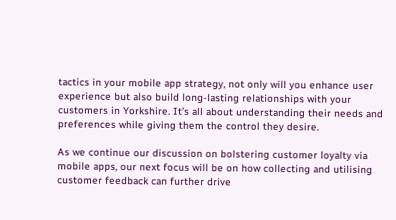tactics in your mobile app strategy, not only will you enhance user experience but also build long-lasting relationships with your customers in Yorkshire. It’s all about understanding their needs and preferences while giving them the control they desire.

As we continue our discussion on bolstering customer loyalty via mobile apps, our next focus will be on how collecting and utilising customer feedback can further drive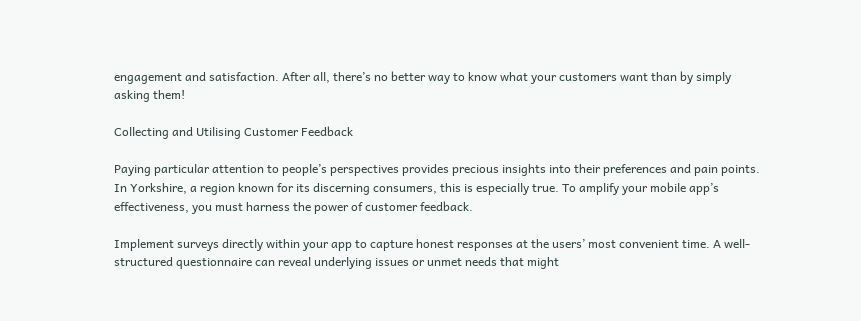engagement and satisfaction. After all, there’s no better way to know what your customers want than by simply asking them!

Collecting and Utilising Customer Feedback

Paying particular attention to people’s perspectives provides precious insights into their preferences and pain points. In Yorkshire, a region known for its discerning consumers, this is especially true. To amplify your mobile app’s effectiveness, you must harness the power of customer feedback.

Implement surveys directly within your app to capture honest responses at the users’ most convenient time. A well-structured questionnaire can reveal underlying issues or unmet needs that might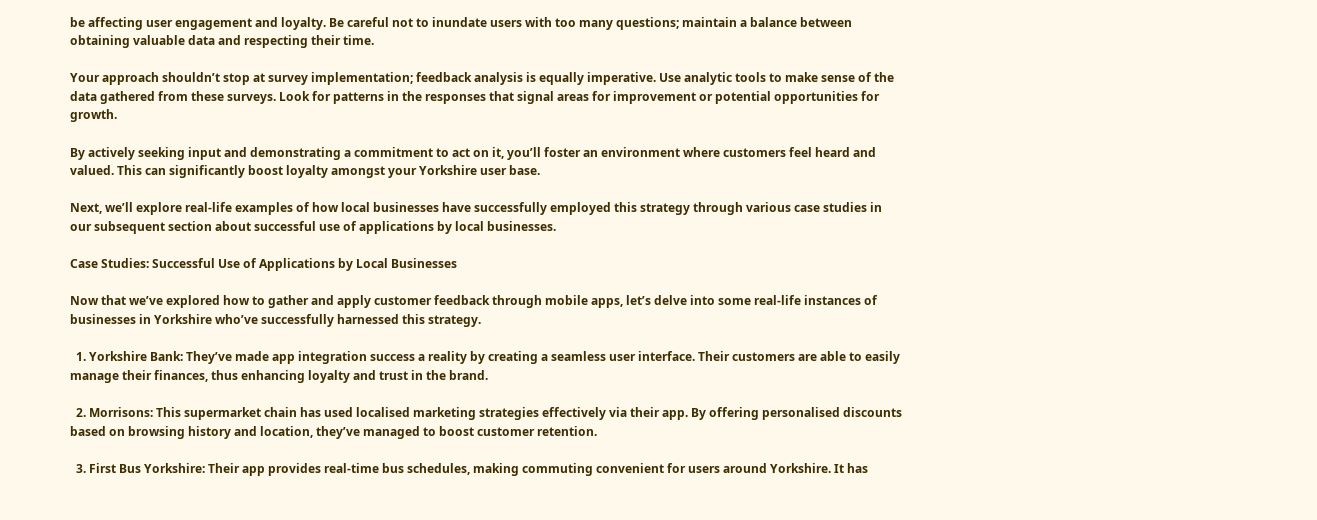be affecting user engagement and loyalty. Be careful not to inundate users with too many questions; maintain a balance between obtaining valuable data and respecting their time.

Your approach shouldn’t stop at survey implementation; feedback analysis is equally imperative. Use analytic tools to make sense of the data gathered from these surveys. Look for patterns in the responses that signal areas for improvement or potential opportunities for growth.

By actively seeking input and demonstrating a commitment to act on it, you’ll foster an environment where customers feel heard and valued. This can significantly boost loyalty amongst your Yorkshire user base.

Next, we’ll explore real-life examples of how local businesses have successfully employed this strategy through various case studies in our subsequent section about successful use of applications by local businesses.

Case Studies: Successful Use of Applications by Local Businesses

Now that we’ve explored how to gather and apply customer feedback through mobile apps, let’s delve into some real-life instances of businesses in Yorkshire who’ve successfully harnessed this strategy.

  1. Yorkshire Bank: They’ve made app integration success a reality by creating a seamless user interface. Their customers are able to easily manage their finances, thus enhancing loyalty and trust in the brand.

  2. Morrisons: This supermarket chain has used localised marketing strategies effectively via their app. By offering personalised discounts based on browsing history and location, they’ve managed to boost customer retention.

  3. First Bus Yorkshire: Their app provides real-time bus schedules, making commuting convenient for users around Yorkshire. It has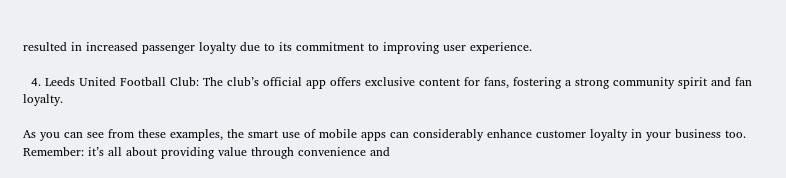resulted in increased passenger loyalty due to its commitment to improving user experience.

  4. Leeds United Football Club: The club’s official app offers exclusive content for fans, fostering a strong community spirit and fan loyalty.

As you can see from these examples, the smart use of mobile apps can considerably enhance customer loyalty in your business too. Remember: it’s all about providing value through convenience and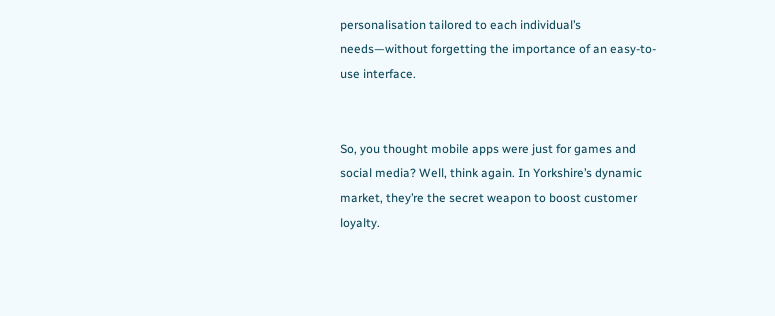personalisation tailored to each individual’s needs—without forgetting the importance of an easy-to-use interface.


So, you thought mobile apps were just for games and social media? Well, think again. In Yorkshire’s dynamic market, they’re the secret weapon to boost customer loyalty.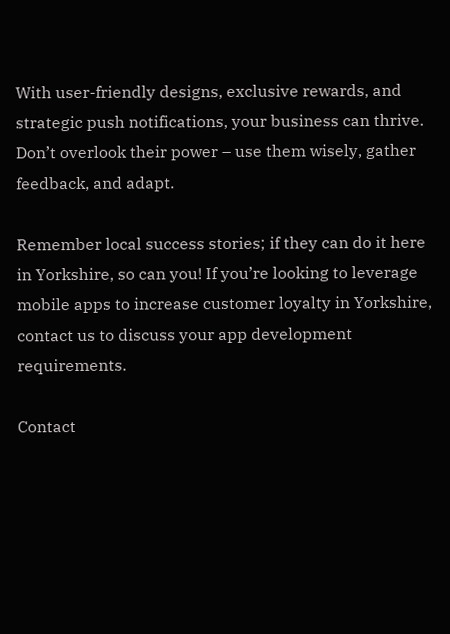With user-friendly designs, exclusive rewards, and strategic push notifications, your business can thrive. Don’t overlook their power – use them wisely, gather feedback, and adapt.

Remember local success stories; if they can do it here in Yorkshire, so can you! If you’re looking to leverage mobile apps to increase customer loyalty in Yorkshire, contact us to discuss your app development requirements.

Contact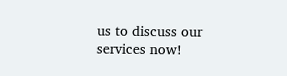us to discuss our services now!